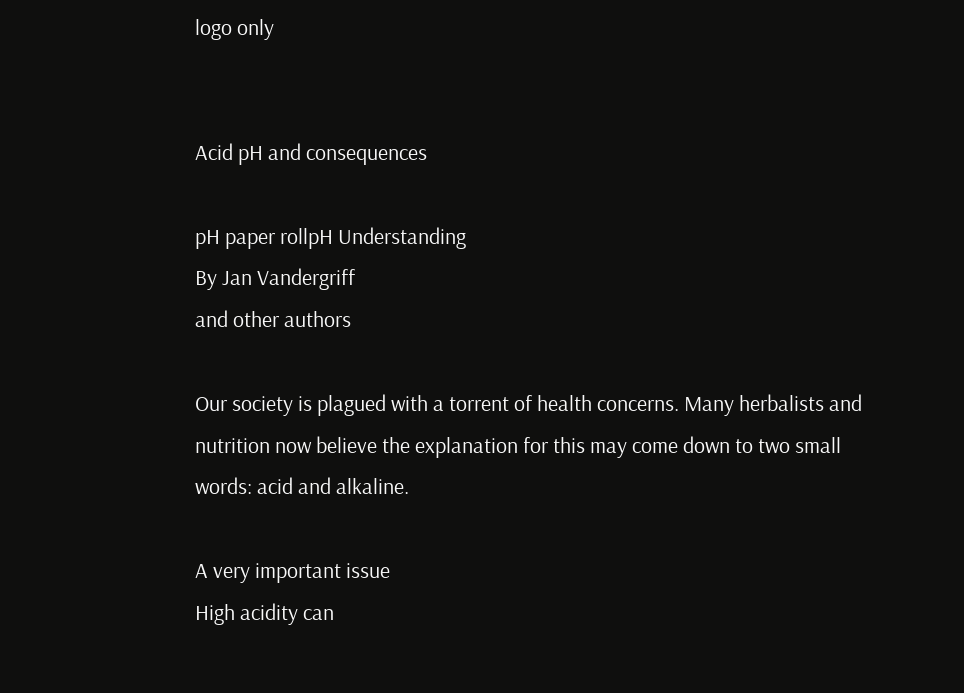logo only


Acid pH and consequences

pH paper rollpH Understanding
By Jan Vandergriff
and other authors

Our society is plagued with a torrent of health concerns. Many herbalists and nutrition now believe the explanation for this may come down to two small words: acid and alkaline.

A very important issue
High acidity can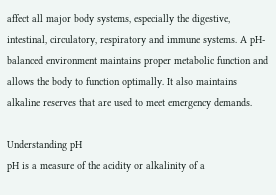affect all major body systems, especially the digestive, intestinal, circulatory, respiratory and immune systems. A pH-balanced environment maintains proper metabolic function and allows the body to function optimally. It also maintains alkaline reserves that are used to meet emergency demands.

Understanding pH
pH is a measure of the acidity or alkalinity of a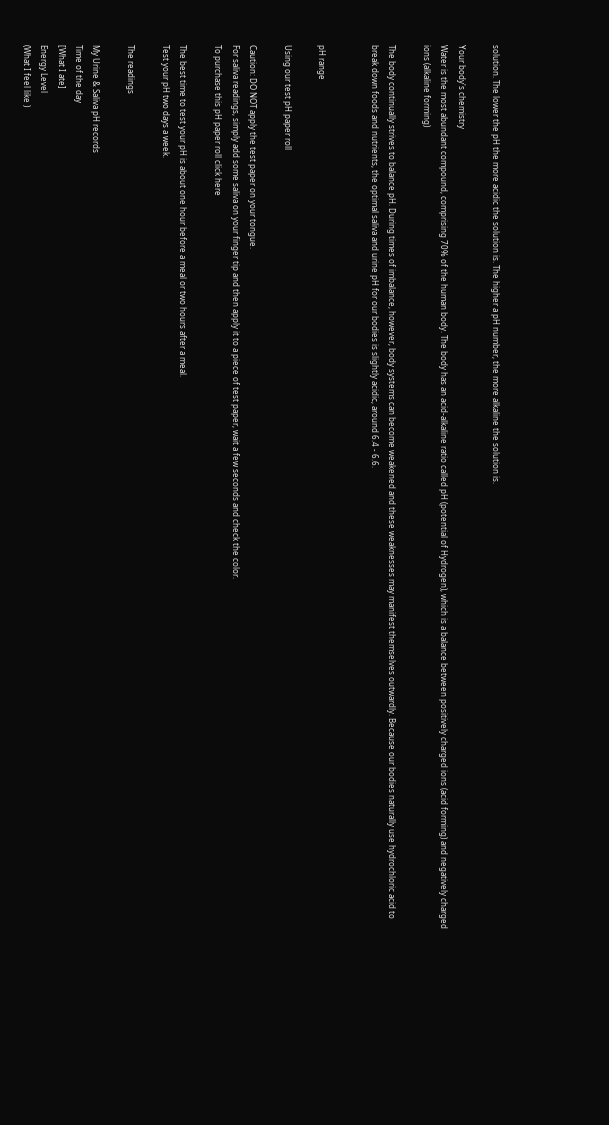solution. The lower the pH the more acidic the solution is. The higher a pH number, the more alkaline the solution is.

Your body's chemistry
Water is the most abundant compound, comprising 70% of the human body. The body has an acid-alkaline ratio called pH (potential of Hydrogen), which is a balance between positively charged ions (acid forming) and negatively charged ions (alkaline forming)

The body continually strives to balance pH. During times of imbalance, however, body systems can become weakened and these weaknesses may manifest themselves outwardly. Because our bodies naturally use hydrochloric acid to break down foods and nutrients, the optimal saliva and urine pH for our bodies is slightly acidic, around 6.4 - 6.6.


pH range

Using our test pH paper roll

Caution: DO NOT apply the test paper on your tongue.
For saliva readings, simply add some saliva on your finger tip and then apply it to a piece of test paper, wait a few seconds and check the color.
To purchase this pH paper roll click here

The best time to test your pH is about one hour before a meal or two hours after a meal.
Test your pH two days a week.

The readings

My Urine & Saliva pH records
Time of the day
[What I ate]
Energy Level
(What I feel like )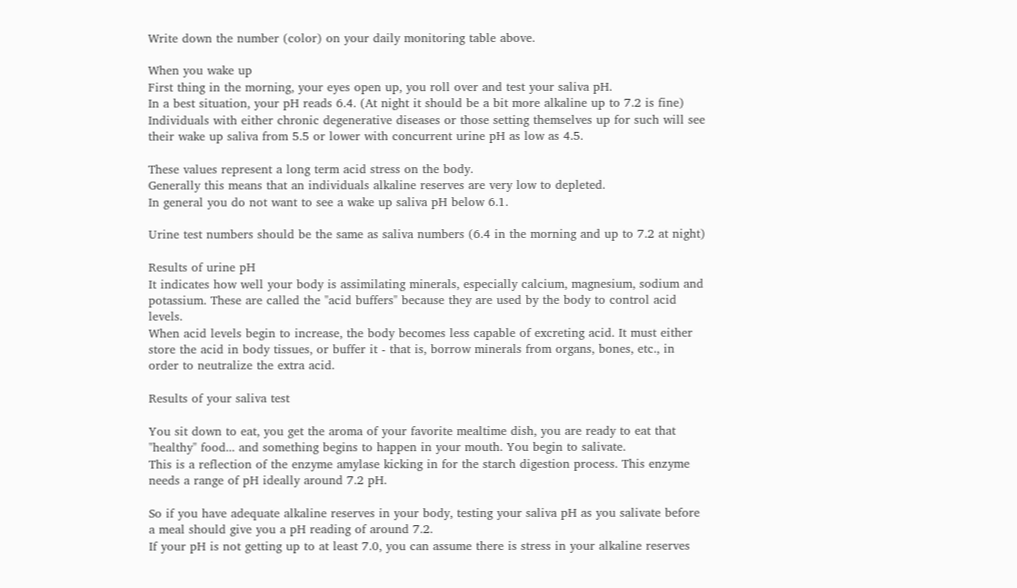Write down the number (color) on your daily monitoring table above.

When you wake up
First thing in the morning, your eyes open up, you roll over and test your saliva pH.
In a best situation, your pH reads 6.4. (At night it should be a bit more alkaline up to 7.2 is fine)
Individuals with either chronic degenerative diseases or those setting themselves up for such will see their wake up saliva from 5.5 or lower with concurrent urine pH as low as 4.5.

These values represent a long term acid stress on the body.
Generally this means that an individuals alkaline reserves are very low to depleted.
In general you do not want to see a wake up saliva pH below 6.1.

Urine test numbers should be the same as saliva numbers (6.4 in the morning and up to 7.2 at night)

Results of urine pH
It indicates how well your body is assimilating minerals, especially calcium, magnesium, sodium and potassium. These are called the "acid buffers" because they are used by the body to control acid levels.
When acid levels begin to increase, the body becomes less capable of excreting acid. It must either store the acid in body tissues, or buffer it - that is, borrow minerals from organs, bones, etc., in order to neutralize the extra acid.

Results of your saliva test

You sit down to eat, you get the aroma of your favorite mealtime dish, you are ready to eat that "healthy" food... and something begins to happen in your mouth. You begin to salivate.
This is a reflection of the enzyme amylase kicking in for the starch digestion process. This enzyme needs a range of pH ideally around 7.2 pH.

So if you have adequate alkaline reserves in your body, testing your saliva pH as you salivate before a meal should give you a pH reading of around 7.2.
If your pH is not getting up to at least 7.0, you can assume there is stress in your alkaline reserves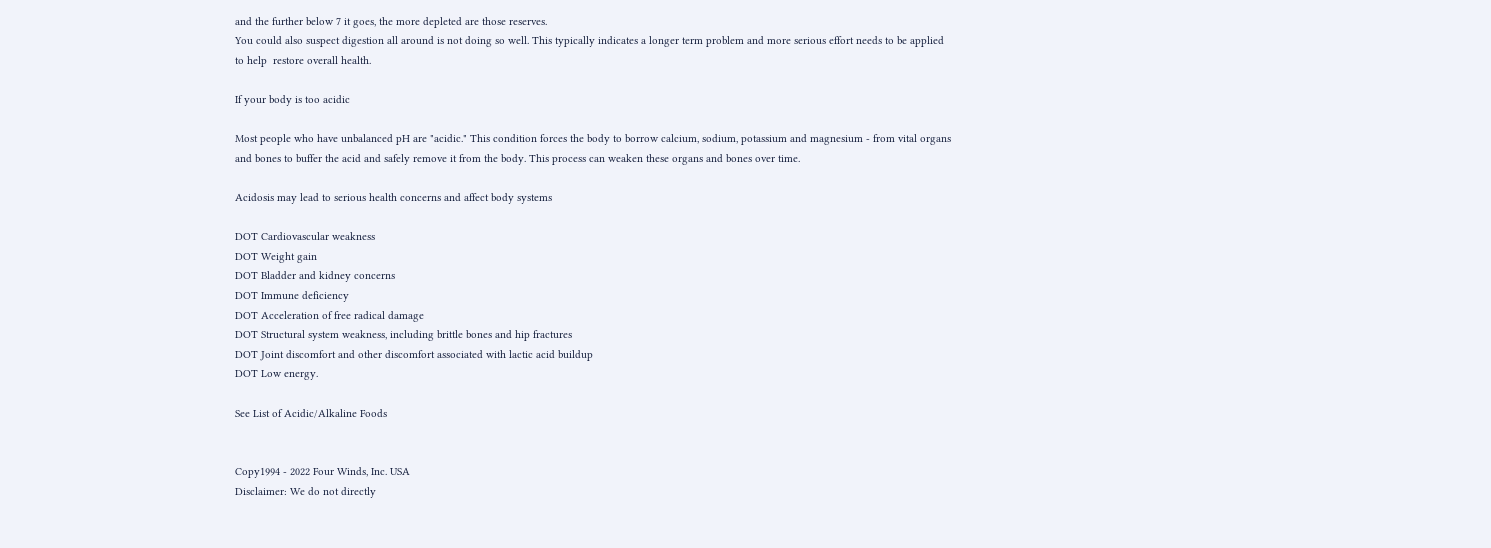and the further below 7 it goes, the more depleted are those reserves.
You could also suspect digestion all around is not doing so well. This typically indicates a longer term problem and more serious effort needs to be applied to help  restore overall health.

If your body is too acidic

Most people who have unbalanced pH are "acidic." This condition forces the body to borrow calcium, sodium, potassium and magnesium - from vital organs and bones to buffer the acid and safely remove it from the body. This process can weaken these organs and bones over time.

Acidosis may lead to serious health concerns and affect body systems

DOT Cardiovascular weakness
DOT Weight gain
DOT Bladder and kidney concerns
DOT Immune deficiency
DOT Acceleration of free radical damage
DOT Structural system weakness, including brittle bones and hip fractures
DOT Joint discomfort and other discomfort associated with lactic acid buildup
DOT Low energy.

See List of Acidic/Alkaline Foods


Copy1994 - 2022 Four Winds, Inc. USA
Disclaimer: We do not directly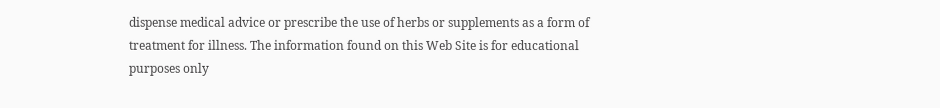dispense medical advice or prescribe the use of herbs or supplements as a form of treatment for illness. The information found on this Web Site is for educational purposes only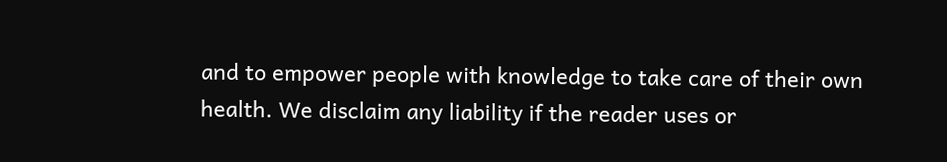and to empower people with knowledge to take care of their own health. We disclaim any liability if the reader uses or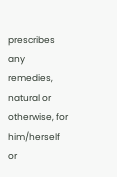prescribes any remedies, natural or otherwise, for him/herself or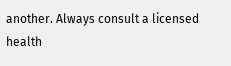another. Always consult a licensed health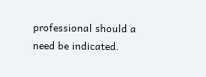professional should a need be indicated.